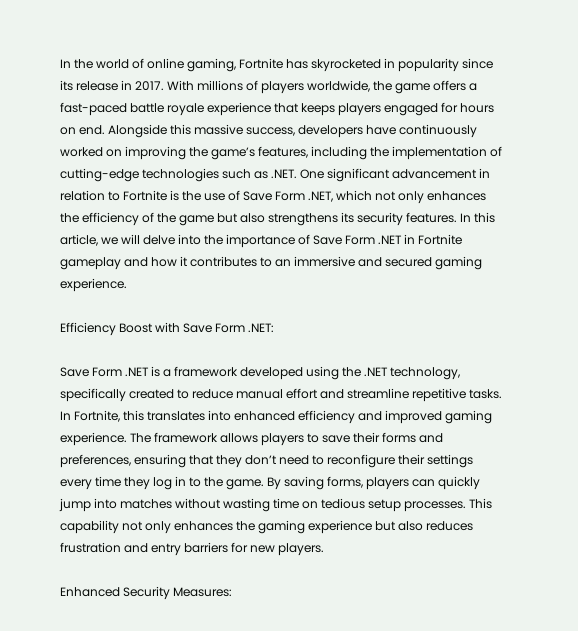In the world of online gaming, Fortnite has skyrocketed in popularity since its release in 2017. With millions of players worldwide, the game offers a fast-paced battle royale experience that keeps players engaged for hours on end. Alongside this massive success, developers have continuously worked on improving the game’s features, including the implementation of cutting-edge technologies such as .NET. One significant advancement in relation to Fortnite is the use of Save Form .NET, which not only enhances the efficiency of the game but also strengthens its security features. In this article, we will delve into the importance of Save Form .NET in Fortnite gameplay and how it contributes to an immersive and secured gaming experience.

Efficiency Boost with Save Form .NET:

Save Form .NET is a framework developed using the .NET technology, specifically created to reduce manual effort and streamline repetitive tasks. In Fortnite, this translates into enhanced efficiency and improved gaming experience. The framework allows players to save their forms and preferences, ensuring that they don’t need to reconfigure their settings every time they log in to the game. By saving forms, players can quickly jump into matches without wasting time on tedious setup processes. This capability not only enhances the gaming experience but also reduces frustration and entry barriers for new players.

Enhanced Security Measures: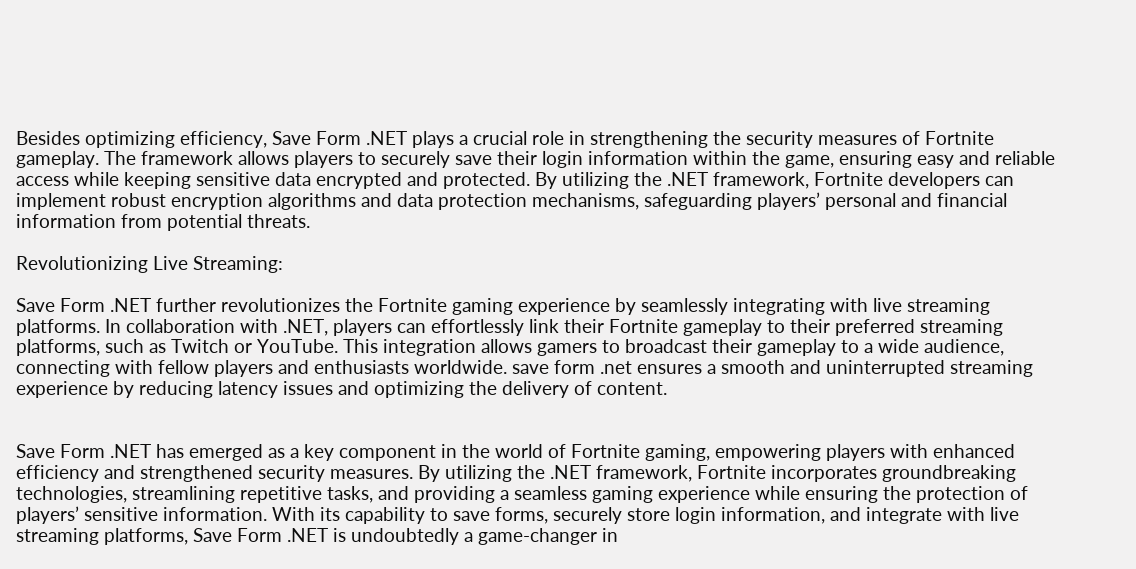Besides optimizing efficiency, Save Form .NET plays a crucial role in strengthening the security measures of Fortnite gameplay. The framework allows players to securely save their login information within the game, ensuring easy and reliable access while keeping sensitive data encrypted and protected. By utilizing the .NET framework, Fortnite developers can implement robust encryption algorithms and data protection mechanisms, safeguarding players’ personal and financial information from potential threats.

Revolutionizing Live Streaming:

Save Form .NET further revolutionizes the Fortnite gaming experience by seamlessly integrating with live streaming platforms. In collaboration with .NET, players can effortlessly link their Fortnite gameplay to their preferred streaming platforms, such as Twitch or YouTube. This integration allows gamers to broadcast their gameplay to a wide audience, connecting with fellow players and enthusiasts worldwide. save form .net ensures a smooth and uninterrupted streaming experience by reducing latency issues and optimizing the delivery of content.


Save Form .NET has emerged as a key component in the world of Fortnite gaming, empowering players with enhanced efficiency and strengthened security measures. By utilizing the .NET framework, Fortnite incorporates groundbreaking technologies, streamlining repetitive tasks, and providing a seamless gaming experience while ensuring the protection of players’ sensitive information. With its capability to save forms, securely store login information, and integrate with live streaming platforms, Save Form .NET is undoubtedly a game-changer in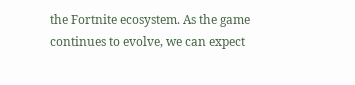the Fortnite ecosystem. As the game continues to evolve, we can expect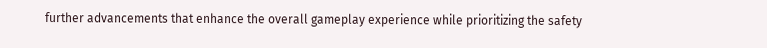further advancements that enhance the overall gameplay experience while prioritizing the safety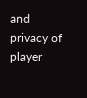and privacy of player